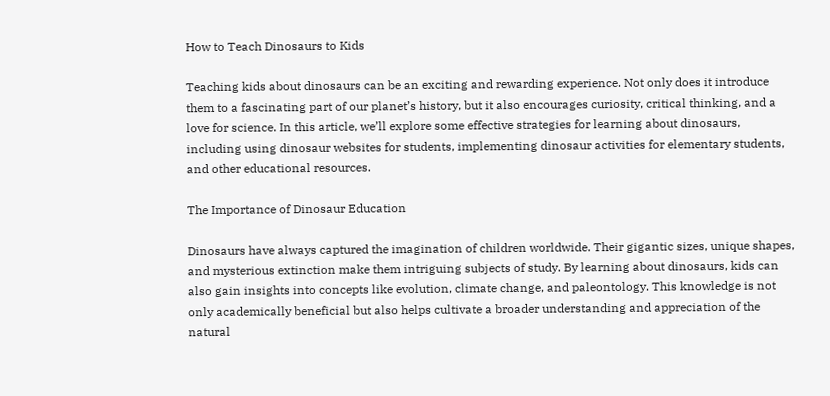How to Teach Dinosaurs to Kids

Teaching kids about dinosaurs can be an exciting and rewarding experience. Not only does it introduce them to a fascinating part of our planet’s history, but it also encourages curiosity, critical thinking, and a love for science. In this article, we’ll explore some effective strategies for learning about dinosaurs, including using dinosaur websites for students, implementing dinosaur activities for elementary students, and other educational resources.

The Importance of Dinosaur Education

Dinosaurs have always captured the imagination of children worldwide. Their gigantic sizes, unique shapes, and mysterious extinction make them intriguing subjects of study. By learning about dinosaurs, kids can also gain insights into concepts like evolution, climate change, and paleontology. This knowledge is not only academically beneficial but also helps cultivate a broader understanding and appreciation of the natural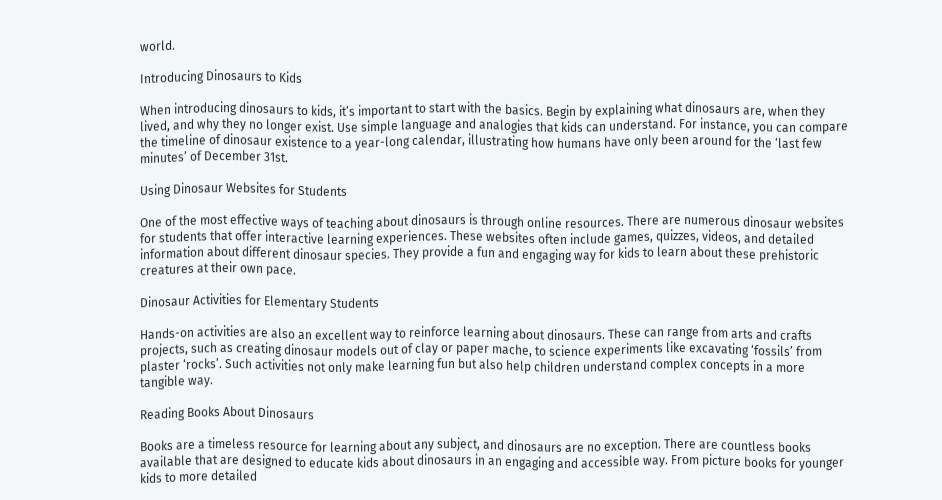world.

Introducing Dinosaurs to Kids

When introducing dinosaurs to kids, it’s important to start with the basics. Begin by explaining what dinosaurs are, when they lived, and why they no longer exist. Use simple language and analogies that kids can understand. For instance, you can compare the timeline of dinosaur existence to a year-long calendar, illustrating how humans have only been around for the ‘last few minutes’ of December 31st.

Using Dinosaur Websites for Students

One of the most effective ways of teaching about dinosaurs is through online resources. There are numerous dinosaur websites for students that offer interactive learning experiences. These websites often include games, quizzes, videos, and detailed information about different dinosaur species. They provide a fun and engaging way for kids to learn about these prehistoric creatures at their own pace.

Dinosaur Activities for Elementary Students

Hands-on activities are also an excellent way to reinforce learning about dinosaurs. These can range from arts and crafts projects, such as creating dinosaur models out of clay or paper mache, to science experiments like excavating ‘fossils’ from plaster ‘rocks’. Such activities not only make learning fun but also help children understand complex concepts in a more tangible way.

Reading Books About Dinosaurs

Books are a timeless resource for learning about any subject, and dinosaurs are no exception. There are countless books available that are designed to educate kids about dinosaurs in an engaging and accessible way. From picture books for younger kids to more detailed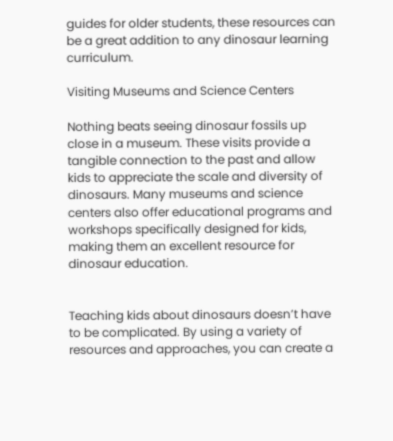guides for older students, these resources can be a great addition to any dinosaur learning curriculum.

Visiting Museums and Science Centers

Nothing beats seeing dinosaur fossils up close in a museum. These visits provide a tangible connection to the past and allow kids to appreciate the scale and diversity of dinosaurs. Many museums and science centers also offer educational programs and workshops specifically designed for kids, making them an excellent resource for dinosaur education.


Teaching kids about dinosaurs doesn’t have to be complicated. By using a variety of resources and approaches, you can create a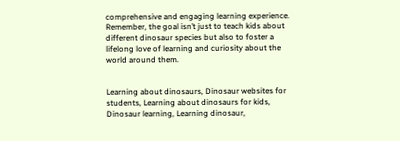comprehensive and engaging learning experience. Remember, the goal isn’t just to teach kids about different dinosaur species but also to foster a lifelong love of learning and curiosity about the world around them.


Learning about dinosaurs, Dinosaur websites for students, Learning about dinosaurs for kids, Dinosaur learning, Learning dinosaur,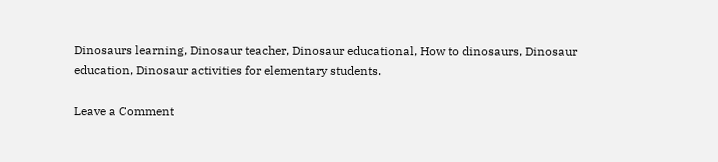Dinosaurs learning, Dinosaur teacher, Dinosaur educational, How to dinosaurs, Dinosaur education, Dinosaur activities for elementary students.

Leave a Comment